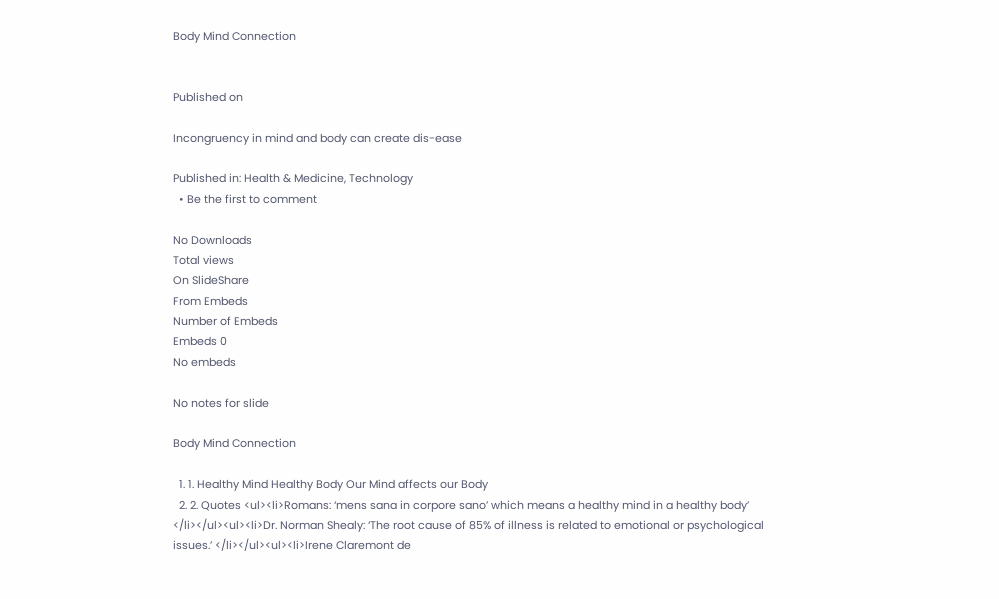Body Mind Connection


Published on

Incongruency in mind and body can create dis-ease

Published in: Health & Medicine, Technology
  • Be the first to comment

No Downloads
Total views
On SlideShare
From Embeds
Number of Embeds
Embeds 0
No embeds

No notes for slide

Body Mind Connection

  1. 1. Healthy Mind Healthy Body Our Mind affects our Body
  2. 2. Quotes <ul><li>Romans: ‘mens sana in corpore sano’ which means a healthy mind in a healthy body’ </li></ul><ul><li>Dr. Norman Shealy: ‘The root cause of 85% of illness is related to emotional or psychological issues.’ </li></ul><ul><li>Irene Claremont de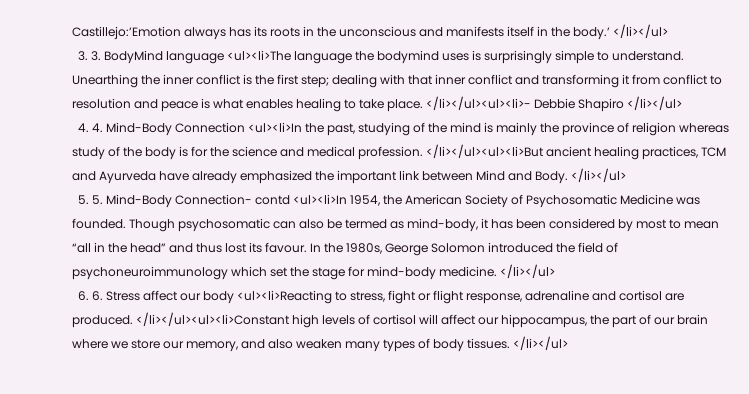Castillejo:’Emotion always has its roots in the unconscious and manifests itself in the body.’ </li></ul>
  3. 3. BodyMind language <ul><li>The language the bodymind uses is surprisingly simple to understand. Unearthing the inner conflict is the first step; dealing with that inner conflict and transforming it from conflict to resolution and peace is what enables healing to take place. </li></ul><ul><li>- Debbie Shapiro </li></ul>
  4. 4. Mind-Body Connection <ul><li>In the past, studying of the mind is mainly the province of religion whereas study of the body is for the science and medical profession. </li></ul><ul><li>But ancient healing practices, TCM and Ayurveda have already emphasized the important link between Mind and Body. </li></ul>
  5. 5. Mind-Body Connection- contd <ul><li>In 1954, the American Society of Psychosomatic Medicine was founded. Though psychosomatic can also be termed as mind-body, it has been considered by most to mean “all in the head” and thus lost its favour. In the 1980s, George Solomon introduced the field of psychoneuroimmunology which set the stage for mind-body medicine. </li></ul>
  6. 6. Stress affect our body <ul><li>Reacting to stress, fight or flight response, adrenaline and cortisol are produced. </li></ul><ul><li>Constant high levels of cortisol will affect our hippocampus, the part of our brain where we store our memory, and also weaken many types of body tissues. </li></ul>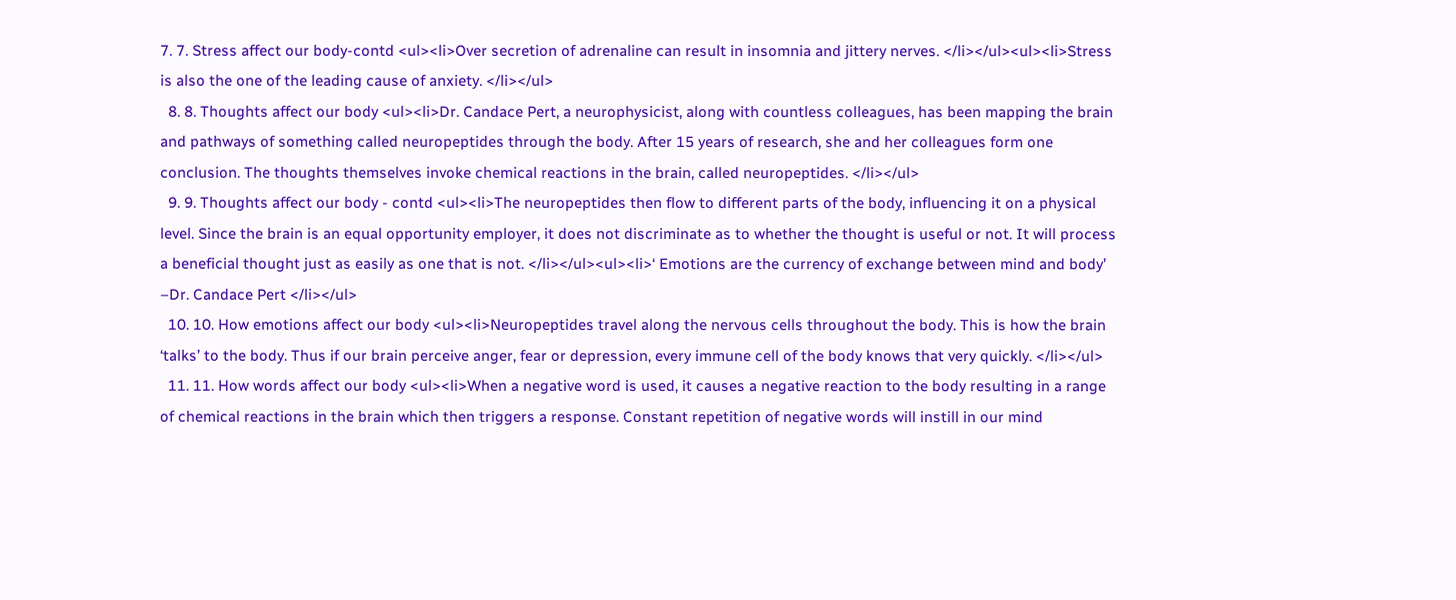7. 7. Stress affect our body-contd <ul><li>Over secretion of adrenaline can result in insomnia and jittery nerves. </li></ul><ul><li>Stress is also the one of the leading cause of anxiety. </li></ul>
  8. 8. Thoughts affect our body <ul><li>Dr. Candace Pert, a neurophysicist, along with countless colleagues, has been mapping the brain and pathways of something called neuropeptides through the body. After 15 years of research, she and her colleagues form one conclusion. The thoughts themselves invoke chemical reactions in the brain, called neuropeptides. </li></ul>
  9. 9. Thoughts affect our body - contd <ul><li>The neuropeptides then flow to different parts of the body, influencing it on a physical level. Since the brain is an equal opportunity employer, it does not discriminate as to whether the thought is useful or not. It will process a beneficial thought just as easily as one that is not. </li></ul><ul><li>‘ Emotions are the currency of exchange between mind and body’ –Dr. Candace Pert </li></ul>
  10. 10. How emotions affect our body <ul><li>Neuropeptides travel along the nervous cells throughout the body. This is how the brain ‘talks’ to the body. Thus if our brain perceive anger, fear or depression, every immune cell of the body knows that very quickly. </li></ul>
  11. 11. How words affect our body <ul><li>When a negative word is used, it causes a negative reaction to the body resulting in a range of chemical reactions in the brain which then triggers a response. Constant repetition of negative words will instill in our mind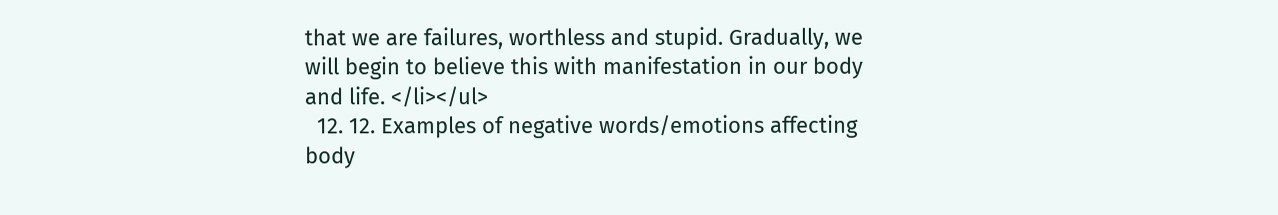that we are failures, worthless and stupid. Gradually, we will begin to believe this with manifestation in our body and life. </li></ul>
  12. 12. Examples of negative words/emotions affecting body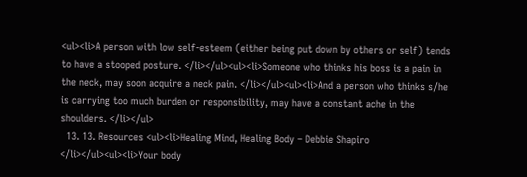<ul><li>A person with low self-esteem (either being put down by others or self) tends to have a stooped posture. </li></ul><ul><li>Someone who thinks his boss is a pain in the neck, may soon acquire a neck pain. </li></ul><ul><li>And a person who thinks s/he is carrying too much burden or responsibility, may have a constant ache in the shoulders. </li></ul>
  13. 13. Resources <ul><li>Healing Mind, Healing Body – Debbie Shapiro </li></ul><ul><li>Your body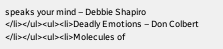speaks your mind – Debbie Shapiro </li></ul><ul><li>Deadly Emotions – Don Colbert </li></ul><ul><li>Molecules of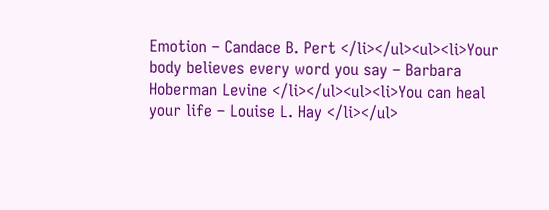Emotion – Candace B. Pert </li></ul><ul><li>Your body believes every word you say – Barbara Hoberman Levine </li></ul><ul><li>You can heal your life – Louise L. Hay </li></ul>